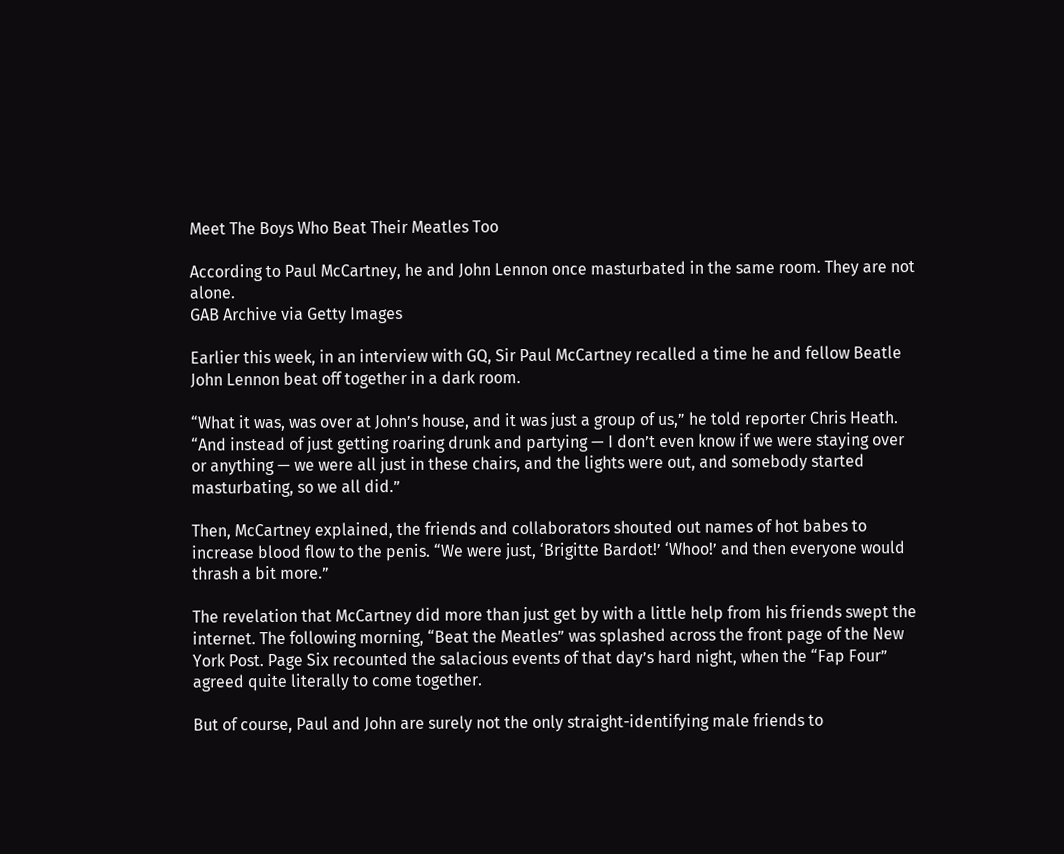Meet The Boys Who Beat Their Meatles Too

According to Paul McCartney, he and John Lennon once masturbated in the same room. They are not alone.
GAB Archive via Getty Images

Earlier this week, in an interview with GQ, Sir Paul McCartney recalled a time he and fellow Beatle John Lennon beat off together in a dark room.

“What it was, was over at John’s house, and it was just a group of us,” he told reporter Chris Heath. “And instead of just getting roaring drunk and partying — I don’t even know if we were staying over or anything — we were all just in these chairs, and the lights were out, and somebody started masturbating, so we all did.”

Then, McCartney explained, the friends and collaborators shouted out names of hot babes to increase blood flow to the penis. “We were just, ‘Brigitte Bardot!’ ‘Whoo!’ and then everyone would thrash a bit more.”

The revelation that McCartney did more than just get by with a little help from his friends swept the internet. The following morning, “Beat the Meatles” was splashed across the front page of the New York Post. Page Six recounted the salacious events of that day’s hard night, when the “Fap Four” agreed quite literally to come together.

But of course, Paul and John are surely not the only straight-identifying male friends to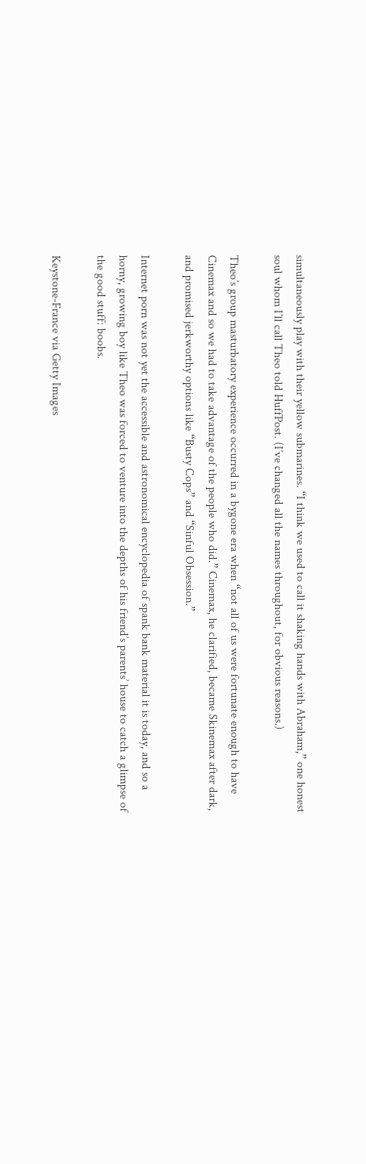simultaneously play with their yellow submarines. “I think we used to call it shaking hands with Abraham,” one honest soul whom I’ll call Theo told HuffPost. (I’ve changed all the names throughout, for obvious reasons.)

Theo’s group masturbatory experience occurred in a bygone era when “not all of us were fortunate enough to have Cinemax and so we had to take advantage of the people who did.” Cinemax, he clarified, became Skinemax after dark, and promised jerkworthy options like “Busty Cops” and “Sinful Obsession.”

Internet porn was not yet the accessible and astronomical encyclopedia of spank bank material it is today, and so a horny, growing boy like Theo was forced to venture into the depths of his friend’s parents’ house to catch a glimpse of the good stuff: boobs.

Keystone-France via Getty Images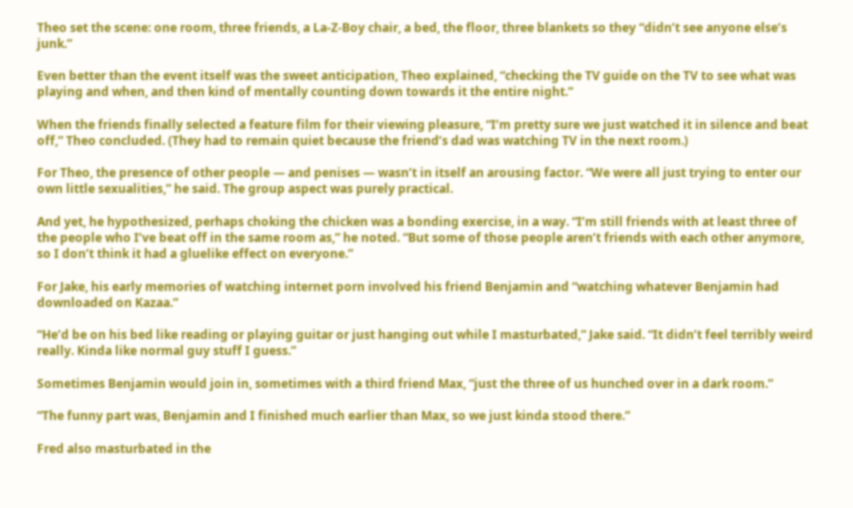Theo set the scene: one room, three friends, a La-Z-Boy chair, a bed, the floor, three blankets so they “didn’t see anyone else’s junk.”

Even better than the event itself was the sweet anticipation, Theo explained, “checking the TV guide on the TV to see what was playing and when, and then kind of mentally counting down towards it the entire night.”

When the friends finally selected a feature film for their viewing pleasure, “I’m pretty sure we just watched it in silence and beat off,” Theo concluded. (They had to remain quiet because the friend’s dad was watching TV in the next room.)

For Theo, the presence of other people ― and penises ― wasn’t in itself an arousing factor. “We were all just trying to enter our own little sexualities,” he said. The group aspect was purely practical.

And yet, he hypothesized, perhaps choking the chicken was a bonding exercise, in a way. “I’m still friends with at least three of the people who I’ve beat off in the same room as,” he noted. “But some of those people aren’t friends with each other anymore, so I don’t think it had a gluelike effect on everyone.”

For Jake, his early memories of watching internet porn involved his friend Benjamin and “watching whatever Benjamin had downloaded on Kazaa.”

“He’d be on his bed like reading or playing guitar or just hanging out while I masturbated,” Jake said. “It didn’t feel terribly weird really. Kinda like normal guy stuff I guess.”

Sometimes Benjamin would join in, sometimes with a third friend Max, “just the three of us hunched over in a dark room.”

“The funny part was, Benjamin and I finished much earlier than Max, so we just kinda stood there.”

Fred also masturbated in the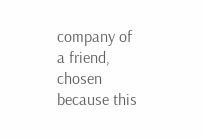company of a friend, chosen because this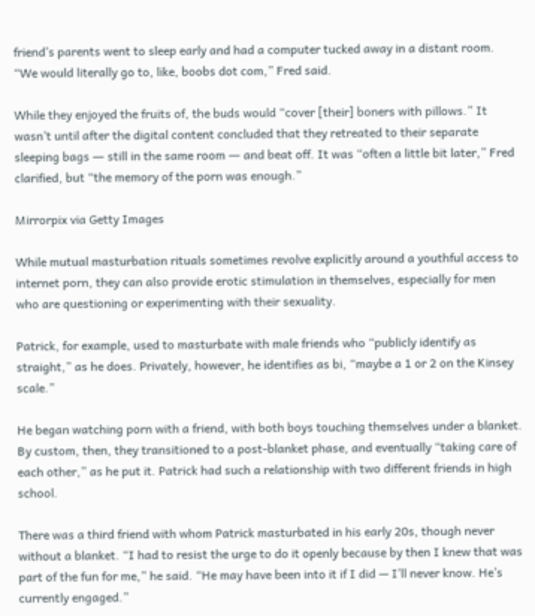friend’s parents went to sleep early and had a computer tucked away in a distant room. “We would literally go to, like, boobs dot com,” Fred said.

While they enjoyed the fruits of, the buds would “cover [their] boners with pillows.” It wasn’t until after the digital content concluded that they retreated to their separate sleeping bags ― still in the same room ― and beat off. It was “often a little bit later,” Fred clarified, but “the memory of the porn was enough.”

Mirrorpix via Getty Images

While mutual masturbation rituals sometimes revolve explicitly around a youthful access to internet porn, they can also provide erotic stimulation in themselves, especially for men who are questioning or experimenting with their sexuality.

Patrick, for example, used to masturbate with male friends who “publicly identify as straight,” as he does. Privately, however, he identifies as bi, “maybe a 1 or 2 on the Kinsey scale.”

He began watching porn with a friend, with both boys touching themselves under a blanket. By custom, then, they transitioned to a post-blanket phase, and eventually “taking care of each other,” as he put it. Patrick had such a relationship with two different friends in high school.

There was a third friend with whom Patrick masturbated in his early 20s, though never without a blanket. “I had to resist the urge to do it openly because by then I knew that was part of the fun for me,” he said. “He may have been into it if I did — I’ll never know. He’s currently engaged.”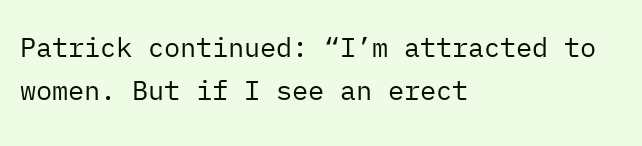Patrick continued: “I’m attracted to women. But if I see an erect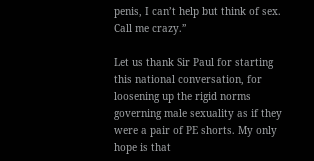penis, I can’t help but think of sex. Call me crazy.”

Let us thank Sir Paul for starting this national conversation, for loosening up the rigid norms governing male sexuality as if they were a pair of PE shorts. My only hope is that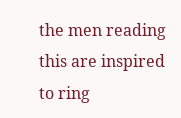the men reading this are inspired to ring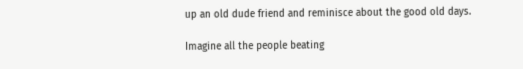up an old dude friend and reminisce about the good old days.

Imagine all the people beating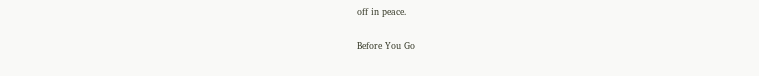off in peace.

Before You Go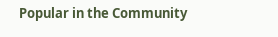Popular in the Community